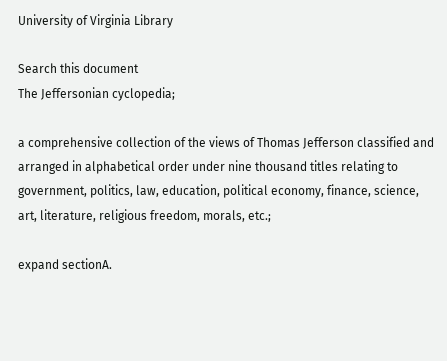University of Virginia Library

Search this document
The Jeffersonian cyclopedia;

a comprehensive collection of the views of Thomas Jefferson classified and arranged in alphabetical order under nine thousand titles relating to government, politics, law, education, political economy, finance, science, art, literature, religious freedom, morals, etc.;

expand sectionA.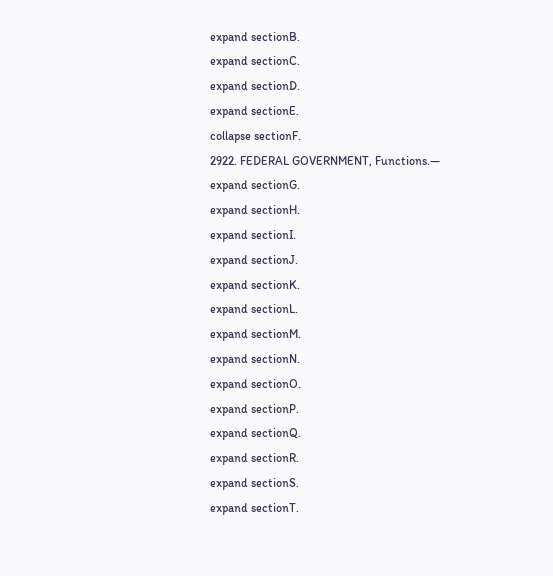expand sectionB.
expand sectionC.
expand sectionD.
expand sectionE.
collapse sectionF.
2922. FEDERAL GOVERNMENT, Functions.—
expand sectionG.
expand sectionH.
expand sectionI.
expand sectionJ.
expand sectionK.
expand sectionL.
expand sectionM.
expand sectionN.
expand sectionO.
expand sectionP.
expand sectionQ.
expand sectionR.
expand sectionS.
expand sectionT.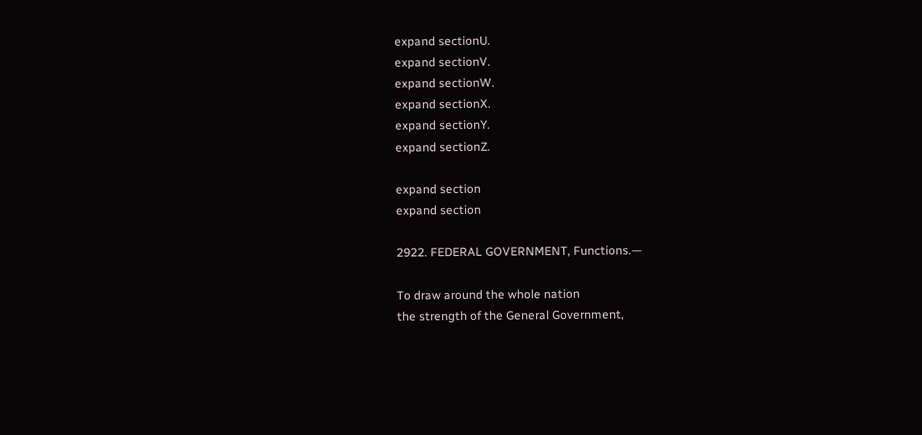expand sectionU.
expand sectionV.
expand sectionW.
expand sectionX.
expand sectionY.
expand sectionZ.

expand section
expand section

2922. FEDERAL GOVERNMENT, Functions.—

To draw around the whole nation
the strength of the General Government,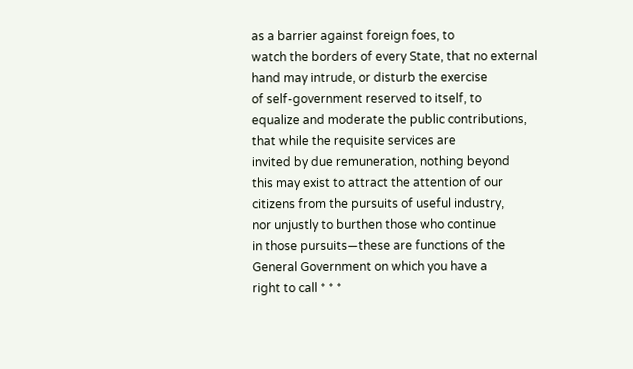as a barrier against foreign foes, to
watch the borders of every State, that no external
hand may intrude, or disturb the exercise
of self-government reserved to itself, to
equalize and moderate the public contributions,
that while the requisite services are
invited by due remuneration, nothing beyond
this may exist to attract the attention of our
citizens from the pursuits of useful industry,
nor unjustly to burthen those who continue
in those pursuits—these are functions of the
General Government on which you have a
right to call * * *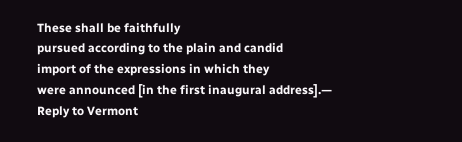These shall be faithfully
pursued according to the plain and candid
import of the expressions in which they
were announced [in the first inaugural address].—
Reply to Vermont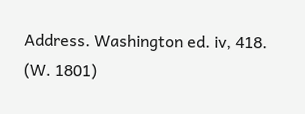Address. Washington ed. iv, 418.
(W. 1801)